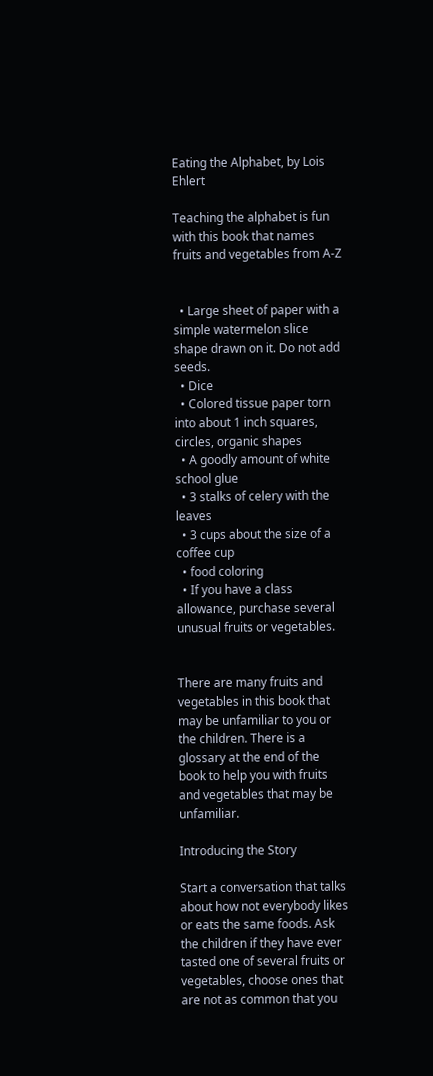Eating the Alphabet, by Lois Ehlert

Teaching the alphabet is fun with this book that names fruits and vegetables from A-Z


  • Large sheet of paper with a simple watermelon slice shape drawn on it. Do not add seeds.
  • Dice
  • Colored tissue paper torn into about 1 inch squares, circles, organic shapes
  • A goodly amount of white school glue
  • 3 stalks of celery with the leaves
  • 3 cups about the size of a coffee cup
  • food coloring
  • If you have a class allowance, purchase several unusual fruits or vegetables.


There are many fruits and vegetables in this book that may be unfamiliar to you or the children. There is a glossary at the end of the book to help you with fruits and vegetables that may be unfamiliar.

Introducing the Story

Start a conversation that talks about how not everybody likes or eats the same foods. Ask the children if they have ever tasted one of several fruits or vegetables, choose ones that are not as common that you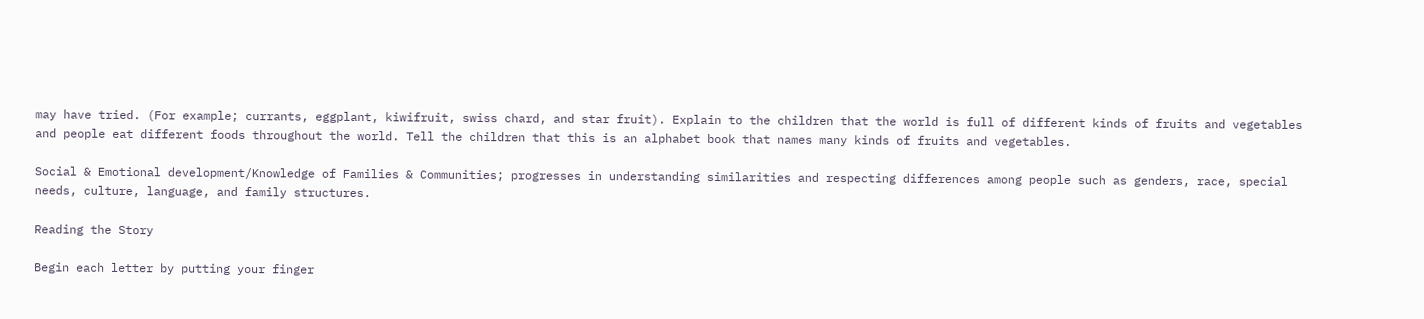may have tried. (For example; currants, eggplant, kiwifruit, swiss chard, and star fruit). Explain to the children that the world is full of different kinds of fruits and vegetables and people eat different foods throughout the world. Tell the children that this is an alphabet book that names many kinds of fruits and vegetables.

Social & Emotional development/Knowledge of Families & Communities; progresses in understanding similarities and respecting differences among people such as genders, race, special needs, culture, language, and family structures.

Reading the Story

Begin each letter by putting your finger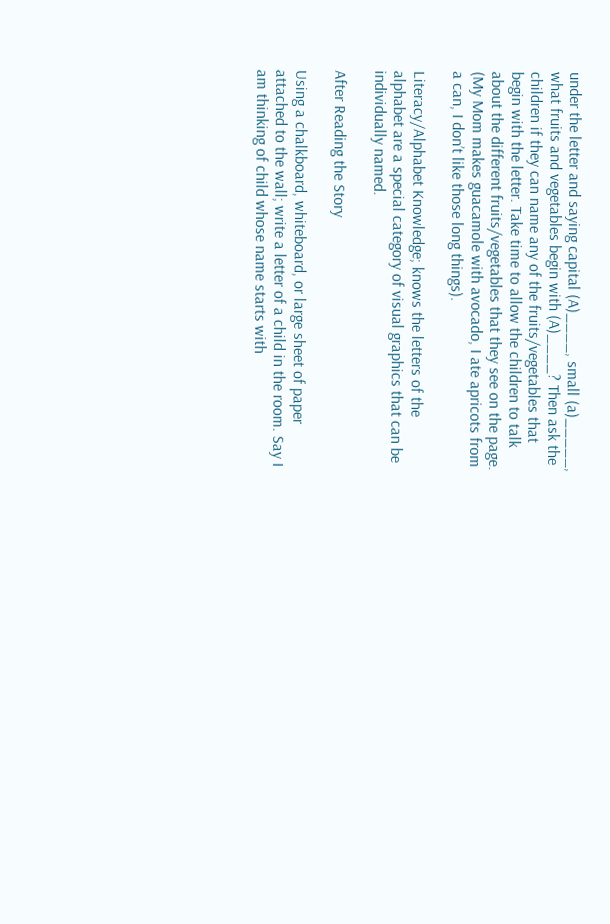under the letter and saying capital (A)____, small (a)_____, what fruits and vegetables begin with (A)____? Then ask the children if they can name any of the fruits/vegetables that begin with the letter. Take time to allow the children to talk about the different fruits/vegetables that they see on the page. (My Mom makes guacamole with avocado, I ate apricots from a can, I don’t like those long things).

Literacy/Alphabet Knowledge; knows the letters of the alphabet are a special category of visual graphics that can be individually named.

After Reading the Story

Using a chalkboard, whiteboard, or large sheet of paper attached to the wall; write a letter of a child in the room. Say I am thinking of child whose name starts with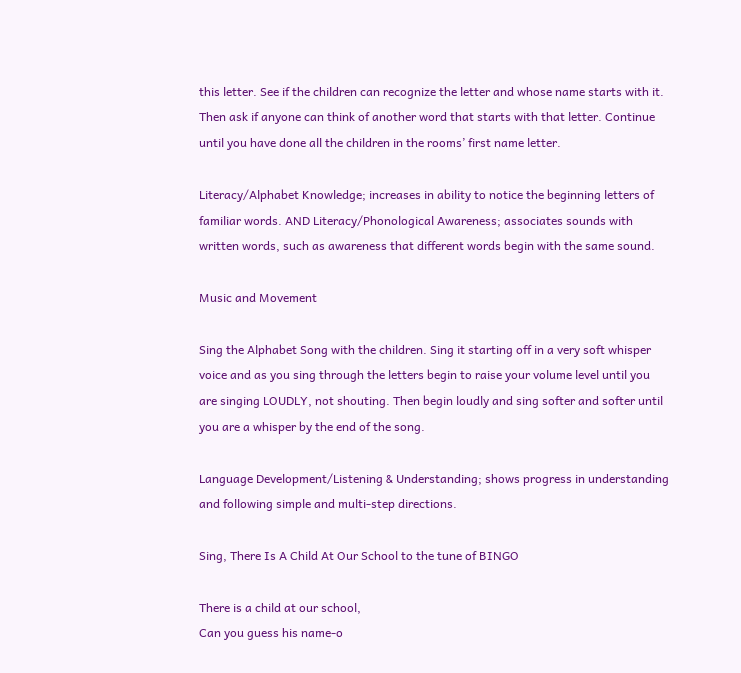this letter. See if the children can recognize the letter and whose name starts with it. Then ask if anyone can think of another word that starts with that letter. Continue until you have done all the children in the rooms’ first name letter.

Literacy/Alphabet Knowledge; increases in ability to notice the beginning letters of familiar words. AND Literacy/Phonological Awareness; associates sounds with written words, such as awareness that different words begin with the same sound.

Music and Movement

Sing the Alphabet Song with the children. Sing it starting off in a very soft whisper voice and as you sing through the letters begin to raise your volume level until you are singing LOUDLY, not shouting. Then begin loudly and sing softer and softer until you are a whisper by the end of the song.

Language Development/Listening & Understanding; shows progress in understanding and following simple and multi-step directions.

Sing, There Is A Child At Our School to the tune of BINGO

There is a child at our school,
Can you guess his name-o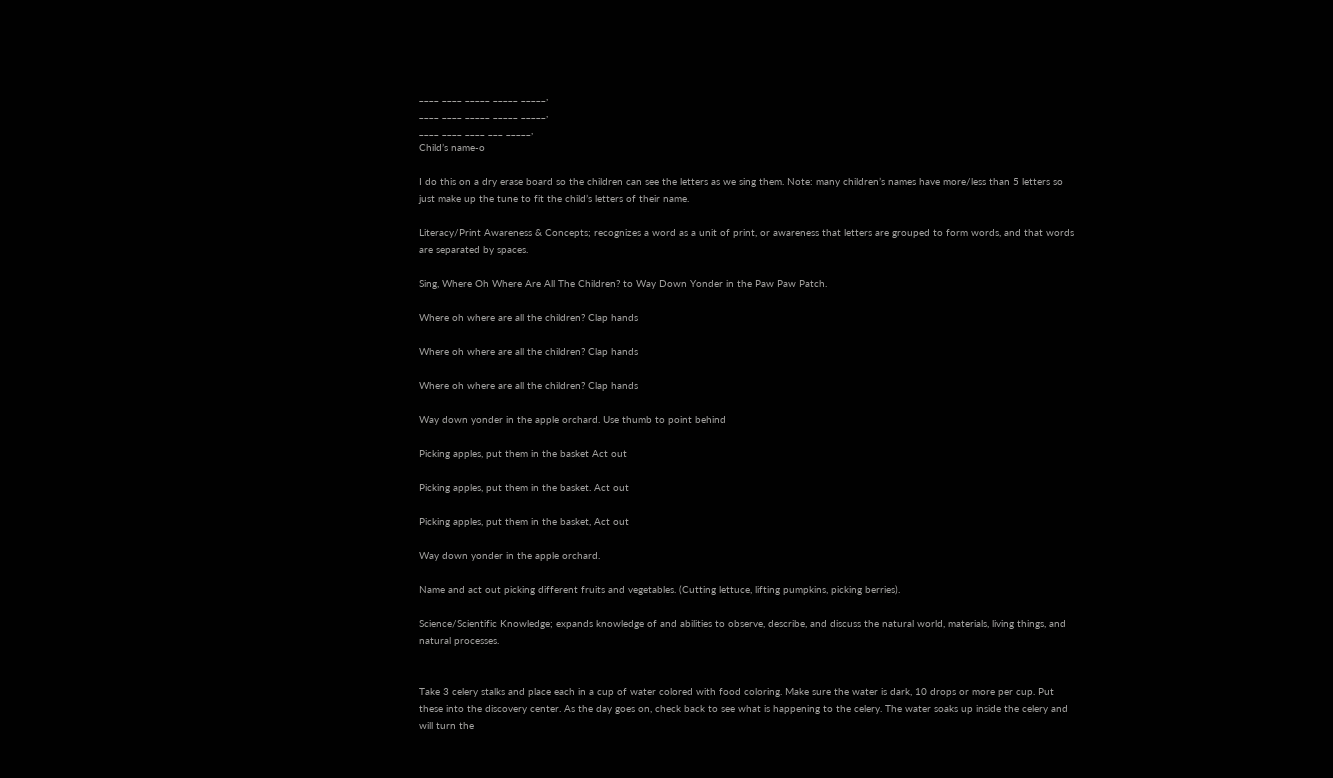____ ____ _____ _____ _____,
____ ____ _____ _____ _____,
____ ____ ____ ___ _____,
Child’s name-o

I do this on a dry erase board so the children can see the letters as we sing them. Note: many children’s names have more/less than 5 letters so just make up the tune to fit the child’s letters of their name.

Literacy/Print Awareness & Concepts; recognizes a word as a unit of print, or awareness that letters are grouped to form words, and that words are separated by spaces.

Sing, Where Oh Where Are All The Children? to Way Down Yonder in the Paw Paw Patch.

Where oh where are all the children? Clap hands

Where oh where are all the children? Clap hands

Where oh where are all the children? Clap hands

Way down yonder in the apple orchard. Use thumb to point behind

Picking apples, put them in the basket Act out

Picking apples, put them in the basket. Act out

Picking apples, put them in the basket, Act out

Way down yonder in the apple orchard.

Name and act out picking different fruits and vegetables. (Cutting lettuce, lifting pumpkins, picking berries).

Science/Scientific Knowledge; expands knowledge of and abilities to observe, describe, and discuss the natural world, materials, living things, and natural processes.


Take 3 celery stalks and place each in a cup of water colored with food coloring. Make sure the water is dark, 10 drops or more per cup. Put these into the discovery center. As the day goes on, check back to see what is happening to the celery. The water soaks up inside the celery and will turn the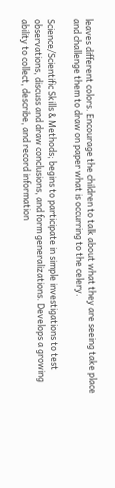leaves different colors. Encourage the children to talk about what they are seeing take place and challenge them to draw on paper what is occurring to the celery.

Science/Scientific Skills & Methods; begins to participate in simple investigations to test observations, discuss and draw conclusions, and form generalizations. Develops a growing ability to collect, describe, and record information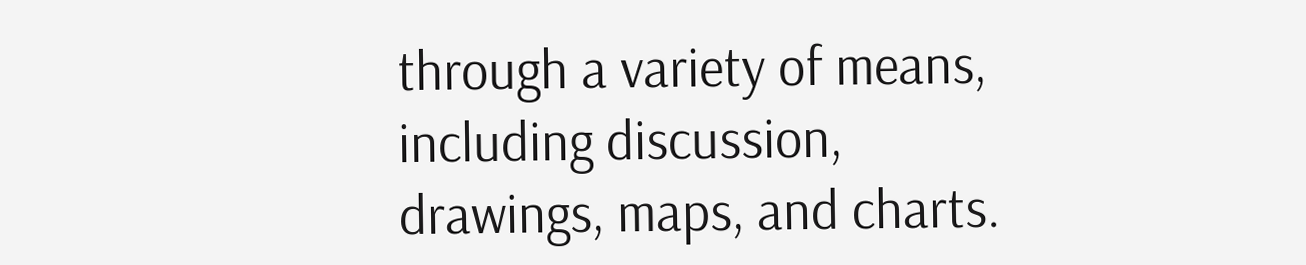through a variety of means, including discussion, drawings, maps, and charts.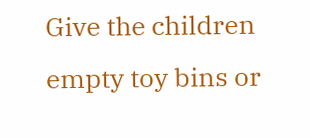Give the children empty toy bins or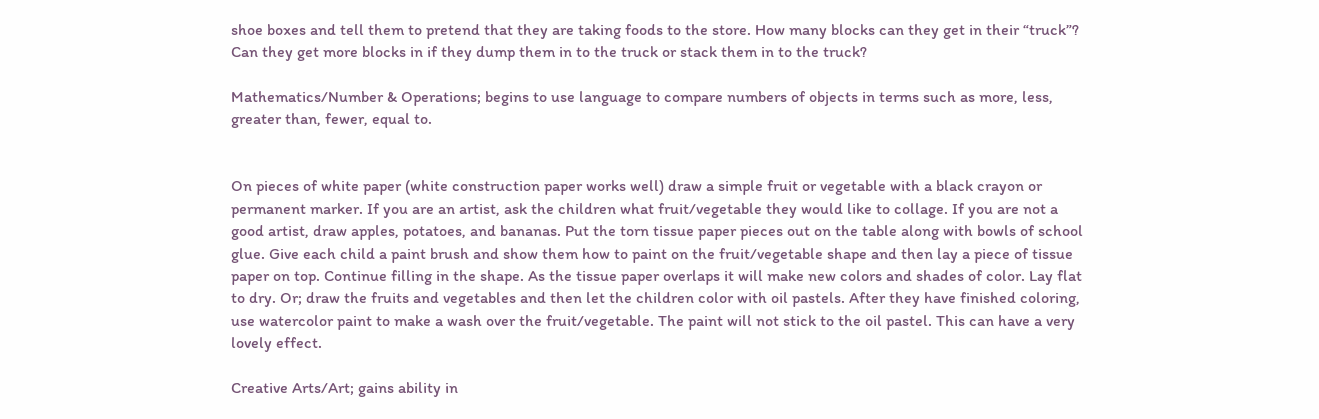shoe boxes and tell them to pretend that they are taking foods to the store. How many blocks can they get in their “truck”? Can they get more blocks in if they dump them in to the truck or stack them in to the truck?

Mathematics/Number & Operations; begins to use language to compare numbers of objects in terms such as more, less, greater than, fewer, equal to.


On pieces of white paper (white construction paper works well) draw a simple fruit or vegetable with a black crayon or permanent marker. If you are an artist, ask the children what fruit/vegetable they would like to collage. If you are not a good artist, draw apples, potatoes, and bananas. Put the torn tissue paper pieces out on the table along with bowls of school glue. Give each child a paint brush and show them how to paint on the fruit/vegetable shape and then lay a piece of tissue paper on top. Continue filling in the shape. As the tissue paper overlaps it will make new colors and shades of color. Lay flat to dry. Or; draw the fruits and vegetables and then let the children color with oil pastels. After they have finished coloring, use watercolor paint to make a wash over the fruit/vegetable. The paint will not stick to the oil pastel. This can have a very lovely effect.

Creative Arts/Art; gains ability in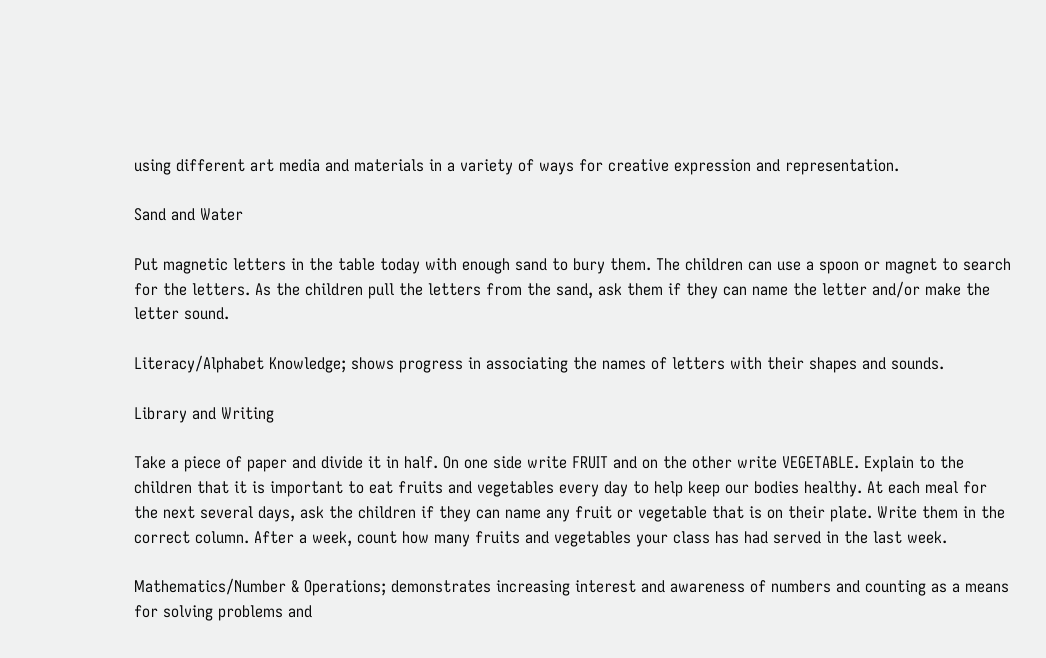using different art media and materials in a variety of ways for creative expression and representation.

Sand and Water

Put magnetic letters in the table today with enough sand to bury them. The children can use a spoon or magnet to search for the letters. As the children pull the letters from the sand, ask them if they can name the letter and/or make the letter sound.

Literacy/Alphabet Knowledge; shows progress in associating the names of letters with their shapes and sounds.

Library and Writing

Take a piece of paper and divide it in half. On one side write FRUIT and on the other write VEGETABLE. Explain to the children that it is important to eat fruits and vegetables every day to help keep our bodies healthy. At each meal for the next several days, ask the children if they can name any fruit or vegetable that is on their plate. Write them in the correct column. After a week, count how many fruits and vegetables your class has had served in the last week.

Mathematics/Number & Operations; demonstrates increasing interest and awareness of numbers and counting as a means for solving problems and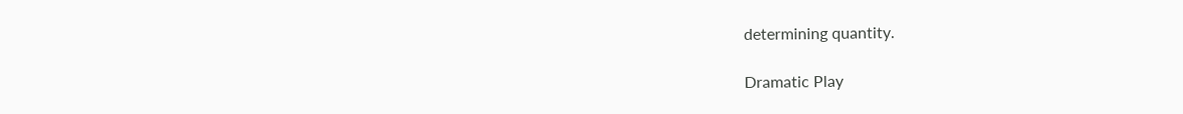determining quantity.

Dramatic Play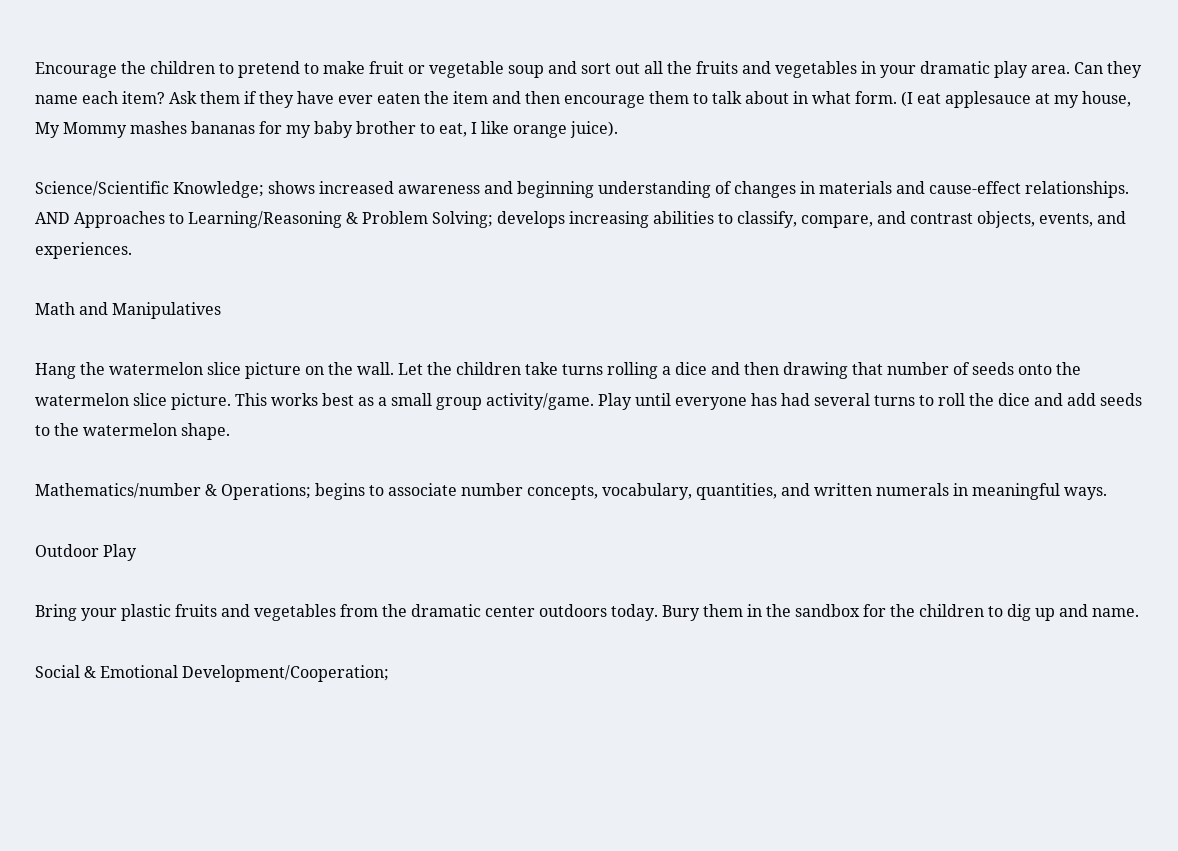Encourage the children to pretend to make fruit or vegetable soup and sort out all the fruits and vegetables in your dramatic play area. Can they name each item? Ask them if they have ever eaten the item and then encourage them to talk about in what form. (I eat applesauce at my house, My Mommy mashes bananas for my baby brother to eat, I like orange juice).

Science/Scientific Knowledge; shows increased awareness and beginning understanding of changes in materials and cause-effect relationships. AND Approaches to Learning/Reasoning & Problem Solving; develops increasing abilities to classify, compare, and contrast objects, events, and experiences.

Math and Manipulatives

Hang the watermelon slice picture on the wall. Let the children take turns rolling a dice and then drawing that number of seeds onto the watermelon slice picture. This works best as a small group activity/game. Play until everyone has had several turns to roll the dice and add seeds to the watermelon shape.

Mathematics/number & Operations; begins to associate number concepts, vocabulary, quantities, and written numerals in meaningful ways.

Outdoor Play

Bring your plastic fruits and vegetables from the dramatic center outdoors today. Bury them in the sandbox for the children to dig up and name.

Social & Emotional Development/Cooperation;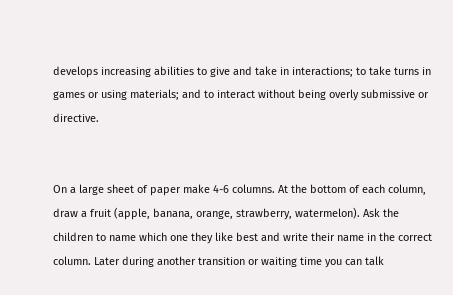develops increasing abilities to give and take in interactions; to take turns in games or using materials; and to interact without being overly submissive or directive.


On a large sheet of paper make 4-6 columns. At the bottom of each column, draw a fruit (apple, banana, orange, strawberry, watermelon). Ask the children to name which one they like best and write their name in the correct column. Later during another transition or waiting time you can talk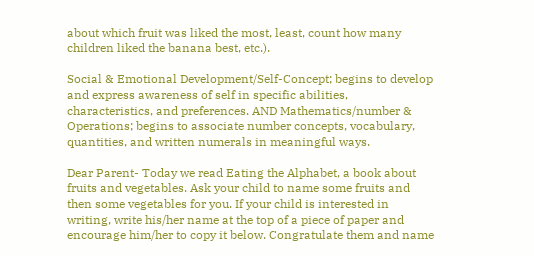about which fruit was liked the most, least, count how many children liked the banana best, etc.).

Social & Emotional Development/Self-Concept; begins to develop and express awareness of self in specific abilities, characteristics, and preferences. AND Mathematics/number & Operations; begins to associate number concepts, vocabulary, quantities, and written numerals in meaningful ways.

Dear Parent- Today we read Eating the Alphabet, a book about fruits and vegetables. Ask your child to name some fruits and then some vegetables for you. If your child is interested in writing, write his/her name at the top of a piece of paper and encourage him/her to copy it below. Congratulate them and name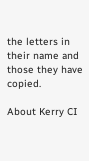the letters in their name and those they have copied.

About Kerry CI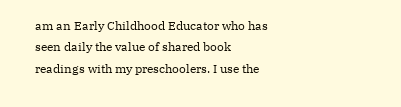am an Early Childhood Educator who has seen daily the value of shared book readings with my preschoolers. I use the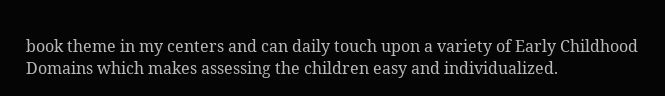book theme in my centers and can daily touch upon a variety of Early Childhood Domains which makes assessing the children easy and individualized.